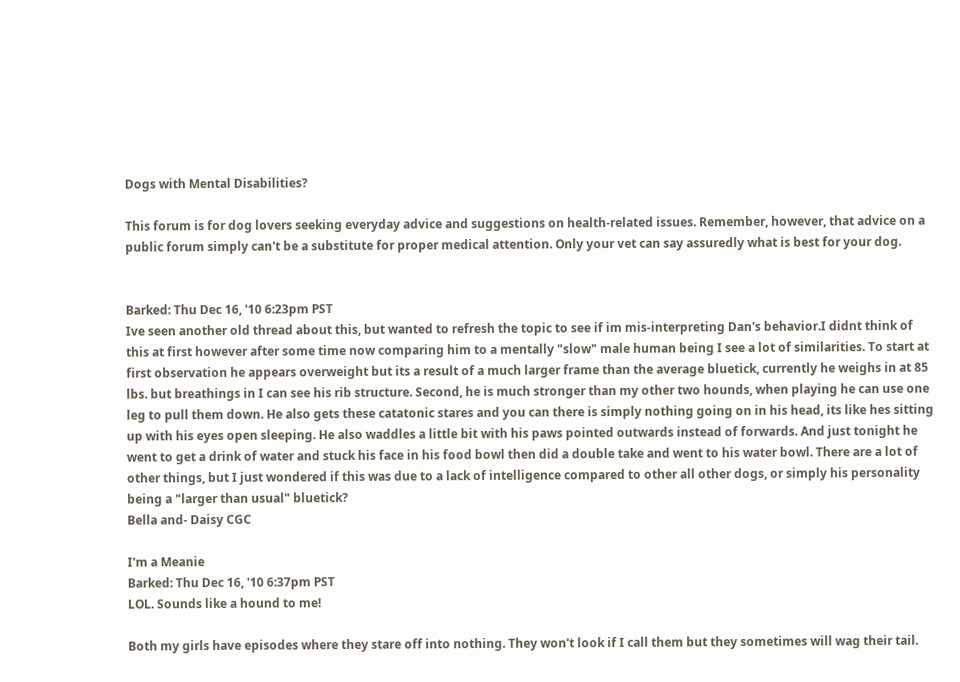Dogs with Mental Disabilities?

This forum is for dog lovers seeking everyday advice and suggestions on health-related issues. Remember, however, that advice on a public forum simply can't be a substitute for proper medical attention. Only your vet can say assuredly what is best for your dog.


Barked: Thu Dec 16, '10 6:23pm PST
Ive seen another old thread about this, but wanted to refresh the topic to see if im mis-interpreting Dan's behavior.I didnt think of this at first however after some time now comparing him to a mentally "slow" male human being I see a lot of similarities. To start at first observation he appears overweight but its a result of a much larger frame than the average bluetick, currently he weighs in at 85 lbs. but breathings in I can see his rib structure. Second, he is much stronger than my other two hounds, when playing he can use one leg to pull them down. He also gets these catatonic stares and you can there is simply nothing going on in his head, its like hes sitting up with his eyes open sleeping. He also waddles a little bit with his paws pointed outwards instead of forwards. And just tonight he went to get a drink of water and stuck his face in his food bowl then did a double take and went to his water bowl. There are a lot of other things, but I just wondered if this was due to a lack of intelligence compared to other all other dogs, or simply his personality being a "larger than usual" bluetick?
Bella and- Daisy CGC

I'm a Meanie
Barked: Thu Dec 16, '10 6:37pm PST
LOL. Sounds like a hound to me!

Both my girls have episodes where they stare off into nothing. They won't look if I call them but they sometimes will wag their tail.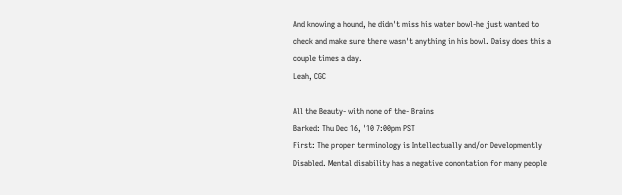And knowing a hound, he didn't miss his water bowl-he just wanted to check and make sure there wasn't anything in his bowl. Daisy does this a couple times a day.
Leah, CGC

All the Beauty- with none of the- Brains
Barked: Thu Dec 16, '10 7:00pm PST
First: The proper terminology is Intellectually and/or Developmently Disabled. Mental disability has a negative conontation for many people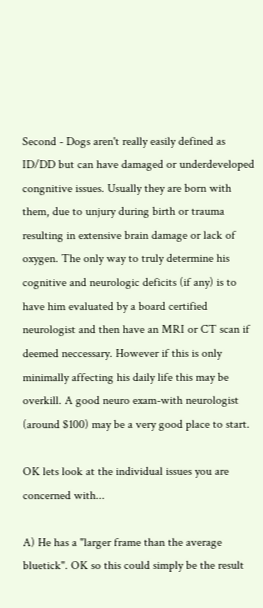Second - Dogs aren't really easily defined as ID/DD but can have damaged or underdeveloped congnitive issues. Usually they are born with them, due to unjury during birth or trauma resulting in extensive brain damage or lack of oxygen. The only way to truly determine his cognitive and neurologic deficits (if any) is to have him evaluated by a board certified neurologist and then have an MRI or CT scan if deemed neccessary. However if this is only minimally affecting his daily life this may be overkill. A good neuro exam-with neurologist (around $100) may be a very good place to start.

OK lets look at the individual issues you are concerned with...

A) He has a "larger frame than the average bluetick". OK so this could simply be the result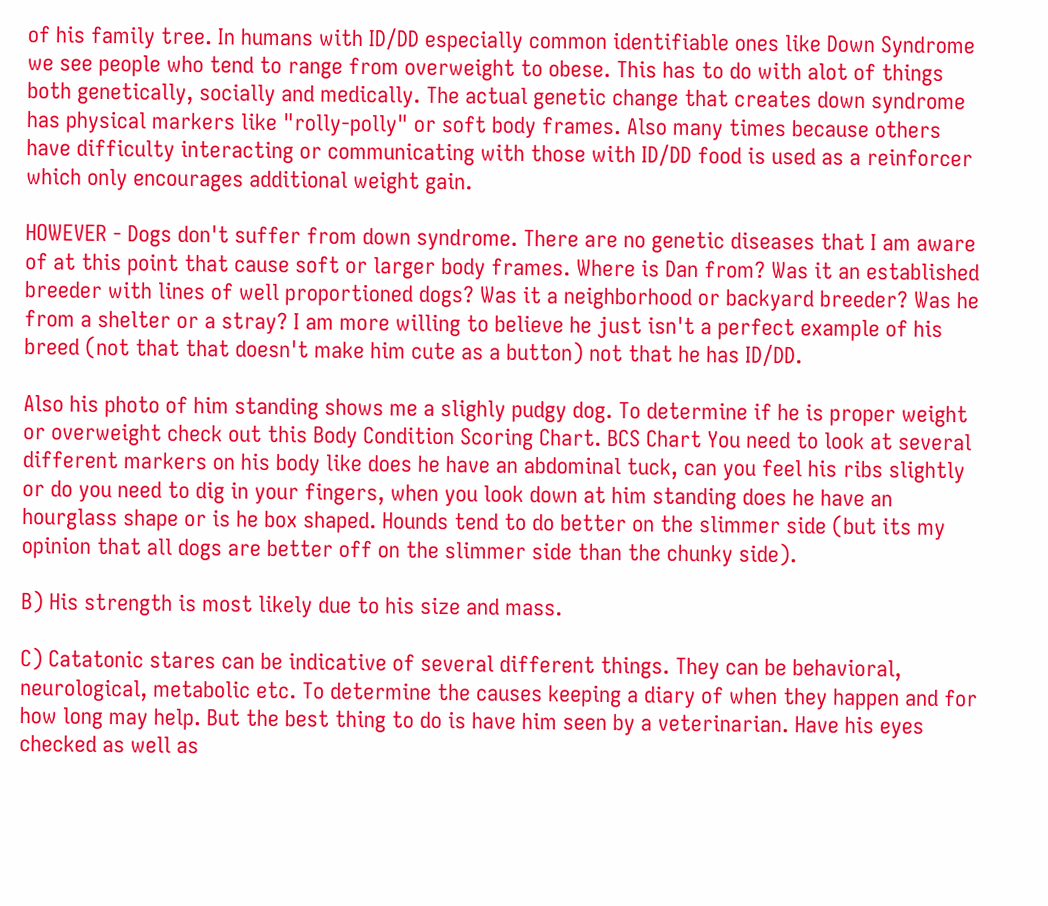of his family tree. In humans with ID/DD especially common identifiable ones like Down Syndrome we see people who tend to range from overweight to obese. This has to do with alot of things both genetically, socially and medically. The actual genetic change that creates down syndrome has physical markers like "rolly-polly" or soft body frames. Also many times because others have difficulty interacting or communicating with those with ID/DD food is used as a reinforcer which only encourages additional weight gain.

HOWEVER - Dogs don't suffer from down syndrome. There are no genetic diseases that I am aware of at this point that cause soft or larger body frames. Where is Dan from? Was it an established breeder with lines of well proportioned dogs? Was it a neighborhood or backyard breeder? Was he from a shelter or a stray? I am more willing to believe he just isn't a perfect example of his breed (not that that doesn't make him cute as a button) not that he has ID/DD.

Also his photo of him standing shows me a slighly pudgy dog. To determine if he is proper weight or overweight check out this Body Condition Scoring Chart. BCS Chart You need to look at several different markers on his body like does he have an abdominal tuck, can you feel his ribs slightly or do you need to dig in your fingers, when you look down at him standing does he have an hourglass shape or is he box shaped. Hounds tend to do better on the slimmer side (but its my opinion that all dogs are better off on the slimmer side than the chunky side).

B) His strength is most likely due to his size and mass.

C) Catatonic stares can be indicative of several different things. They can be behavioral, neurological, metabolic etc. To determine the causes keeping a diary of when they happen and for how long may help. But the best thing to do is have him seen by a veterinarian. Have his eyes checked as well as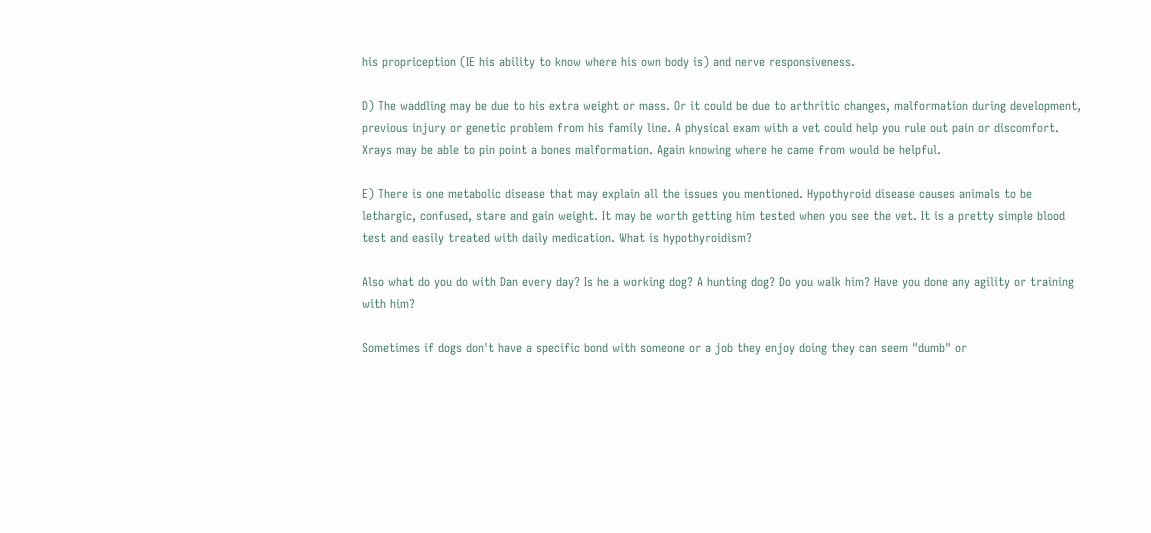his propriception (IE his ability to know where his own body is) and nerve responsiveness.

D) The waddling may be due to his extra weight or mass. Or it could be due to arthritic changes, malformation during development, previous injury or genetic problem from his family line. A physical exam with a vet could help you rule out pain or discomfort. Xrays may be able to pin point a bones malformation. Again knowing where he came from would be helpful.

E) There is one metabolic disease that may explain all the issues you mentioned. Hypothyroid disease causes animals to be lethargic, confused, stare and gain weight. It may be worth getting him tested when you see the vet. It is a pretty simple blood test and easily treated with daily medication. What is hypothyroidism?

Also what do you do with Dan every day? Is he a working dog? A hunting dog? Do you walk him? Have you done any agility or training with him?

Sometimes if dogs don't have a specific bond with someone or a job they enjoy doing they can seem "dumb" or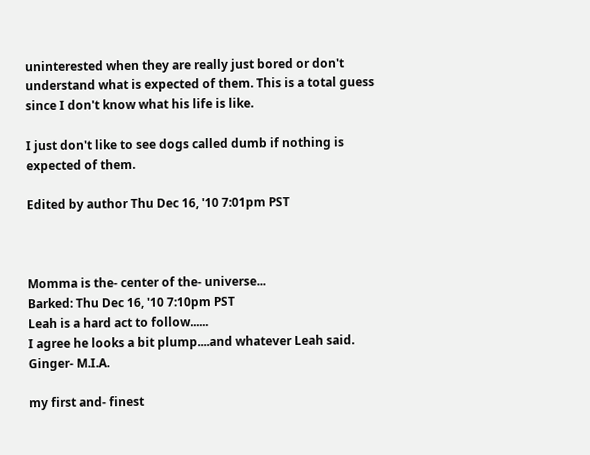uninterested when they are really just bored or don't understand what is expected of them. This is a total guess since I don't know what his life is like.

I just don't like to see dogs called dumb if nothing is expected of them.

Edited by author Thu Dec 16, '10 7:01pm PST



Momma is the- center of the- universe...
Barked: Thu Dec 16, '10 7:10pm PST
Leah is a hard act to follow......
I agree he looks a bit plump....and whatever Leah said.
Ginger- M.I.A.

my first and- finest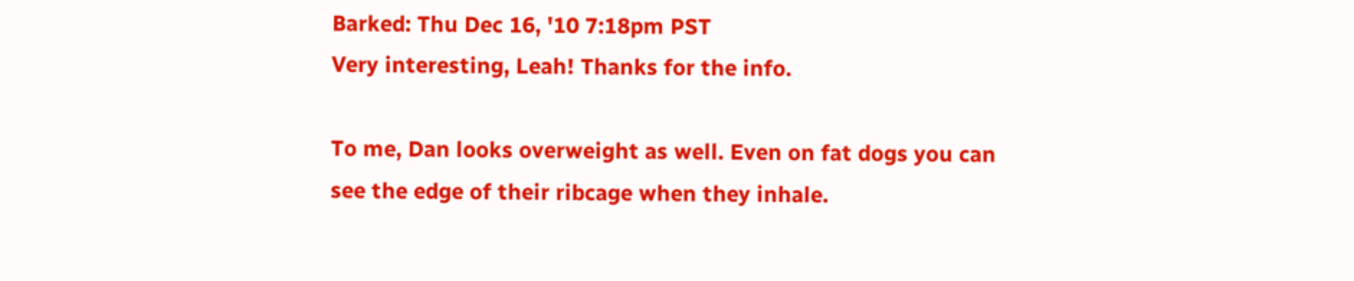Barked: Thu Dec 16, '10 7:18pm PST
Very interesting, Leah! Thanks for the info.

To me, Dan looks overweight as well. Even on fat dogs you can see the edge of their ribcage when they inhale.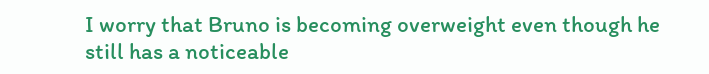I worry that Bruno is becoming overweight even though he still has a noticeable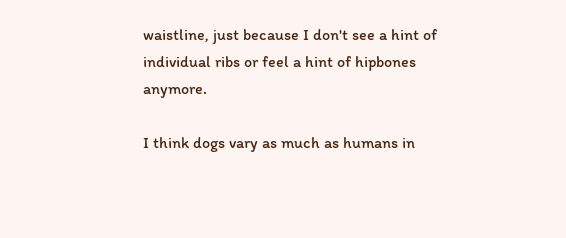waistline, just because I don't see a hint of individual ribs or feel a hint of hipbones anymore.

I think dogs vary as much as humans in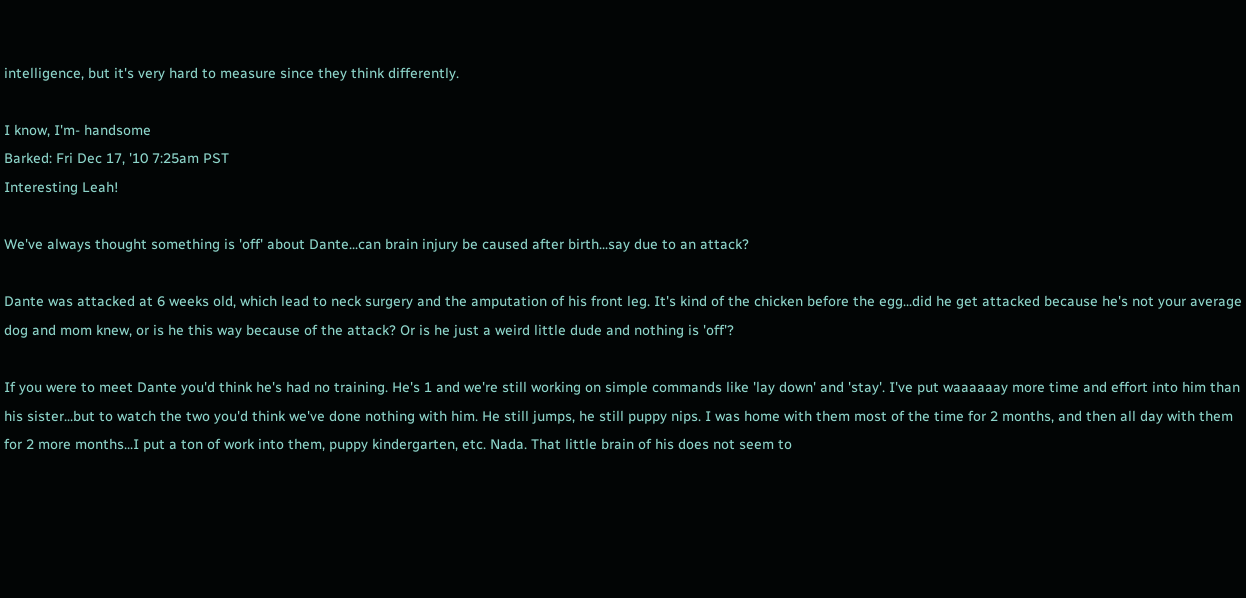intelligence, but it's very hard to measure since they think differently.

I know, I'm- handsome
Barked: Fri Dec 17, '10 7:25am PST
Interesting Leah!

We've always thought something is 'off' about Dante...can brain injury be caused after birth...say due to an attack?

Dante was attacked at 6 weeks old, which lead to neck surgery and the amputation of his front leg. It's kind of the chicken before the egg...did he get attacked because he's not your average dog and mom knew, or is he this way because of the attack? Or is he just a weird little dude and nothing is 'off'?

If you were to meet Dante you'd think he's had no training. He's 1 and we're still working on simple commands like 'lay down' and 'stay'. I've put waaaaaay more time and effort into him than his sister...but to watch the two you'd think we've done nothing with him. He still jumps, he still puppy nips. I was home with them most of the time for 2 months, and then all day with them for 2 more months...I put a ton of work into them, puppy kindergarten, etc. Nada. That little brain of his does not seem to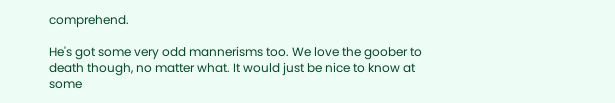comprehend.

He's got some very odd mannerisms too. We love the goober to death though, no matter what. It would just be nice to know at some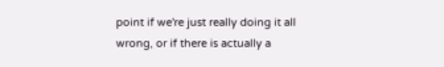point if we're just really doing it all wrong, or if there is actually a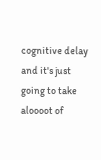cognitive delay and it's just going to take aloooot of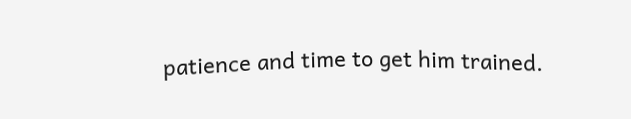patience and time to get him trained.